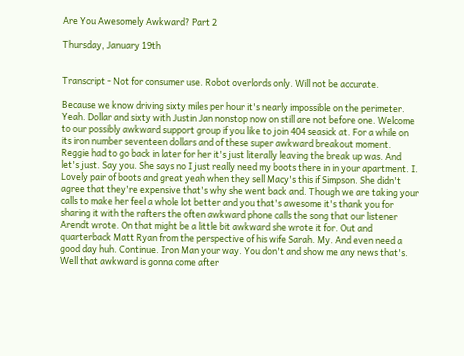Are You Awesomely Awkward? Part 2

Thursday, January 19th


Transcript - Not for consumer use. Robot overlords only. Will not be accurate.

Because we know driving sixty miles per hour it's nearly impossible on the perimeter. Yeah. Dollar and sixty with Justin Jan nonstop now on still are not before one. Welcome to our possibly awkward support group if you like to join 404 seasick at. For a while on its iron number seventeen dollars and of these super awkward breakout moment. Reggie had to go back in later for her it's just literally leaving the break up was. And let's just. Say you. She says no I just really need my boots there in in your apartment. I. Lovely pair of boots and great yeah when they sell Macy's this if Simpson. She didn't agree that they're expensive that's why she went back and. Though we are taking your calls to make her feel a whole lot better and you that's awesome it's thank you for sharing it with the rafters the often awkward phone calls the song that our listener Arendt wrote. On that might be a little bit awkward she wrote it for. Out and quarterback Matt Ryan from the perspective of his wife Sarah. My. And even need a good day huh. Continue. Iron Man your way. You don't and show me any news that's. Well that awkward is gonna come after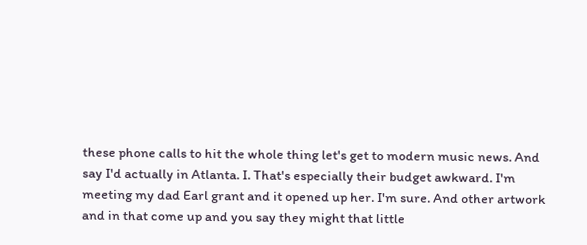these phone calls to hit the whole thing let's get to modern music news. And say I'd actually in Atlanta. I. That's especially their budget awkward. I'm meeting my dad Earl grant and it opened up her. I'm sure. And other artwork and in that come up and you say they might that little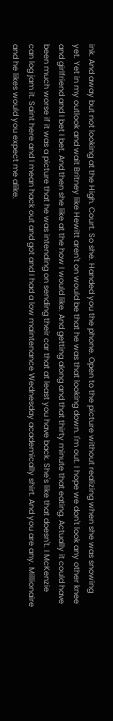ink. And away but not looking at the High. Court. So she. Handed you the phone. Open to the picture without realizing when she was snowing yet. Yet in my outlook and wait Britney like Hewitt aren't on would be that he was that looking down. I'm out. I hope we don't look any other knee and girlfriend and I bet I bet. And then she like at the how I would like. And getting along and that thirty minute that eating. Actually it could have been much worse if it was a picture that he was intending on sending their car that at least you have back. She's like that doesn't. I McKenzie can log jam it. Saint here and I mean hack out and got and I had a low maintenance Wednesday academically shirt. And you are any. Millionaire and he likes would you expect me alike.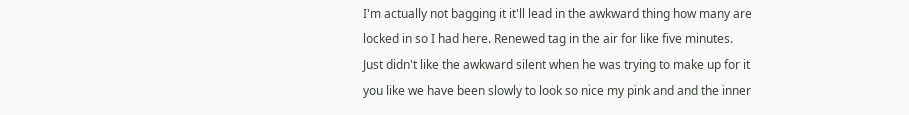I'm actually not bagging it it'll lead in the awkward thing how many are locked in so I had here. Renewed tag in the air for like five minutes. Just didn't like the awkward silent when he was trying to make up for it you like we have been slowly to look so nice my pink and and the inner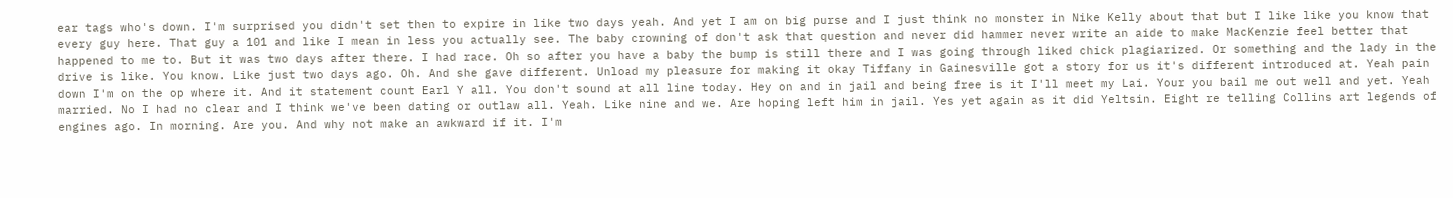ear tags who's down. I'm surprised you didn't set then to expire in like two days yeah. And yet I am on big purse and I just think no monster in Nike Kelly about that but I like like you know that every guy here. That guy a 101 and like I mean in less you actually see. The baby crowning of don't ask that question and never did hammer never write an aide to make MacKenzie feel better that happened to me to. But it was two days after there. I had race. Oh so after you have a baby the bump is still there and I was going through liked chick plagiarized. Or something and the lady in the drive is like. You know. Like just two days ago. Oh. And she gave different. Unload my pleasure for making it okay Tiffany in Gainesville got a story for us it's different introduced at. Yeah pain down I'm on the op where it. And it statement count Earl Y all. You don't sound at all line today. Hey on and in jail and being free is it I'll meet my Lai. Your you bail me out well and yet. Yeah married. No I had no clear and I think we've been dating or outlaw all. Yeah. Like nine and we. Are hoping left him in jail. Yes yet again as it did Yeltsin. Eight re telling Collins art legends of engines ago. In morning. Are you. And why not make an awkward if it. I'm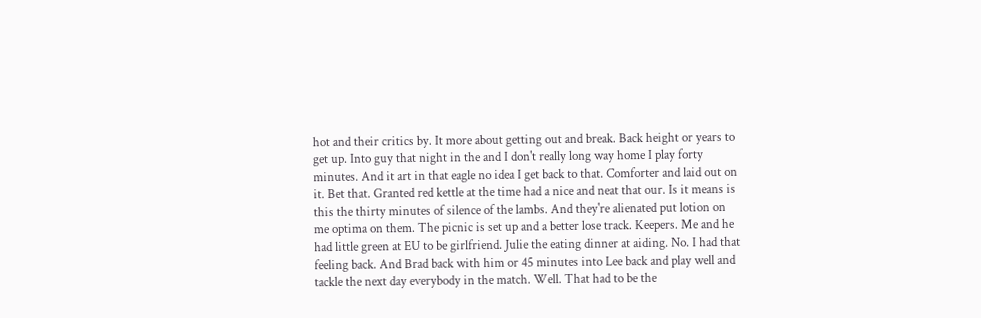hot and their critics by. It more about getting out and break. Back height or years to get up. Into guy that night in the and I don't really long way home I play forty minutes. And it art in that eagle no idea I get back to that. Comforter and laid out on it. Bet that. Granted red kettle at the time had a nice and neat that our. Is it means is this the thirty minutes of silence of the lambs. And they're alienated put lotion on me optima on them. The picnic is set up and a better lose track. Keepers. Me and he had little green at EU to be girlfriend. Julie the eating dinner at aiding. No. I had that feeling back. And Brad back with him or 45 minutes into Lee back and play well and tackle the next day everybody in the match. Well. That had to be the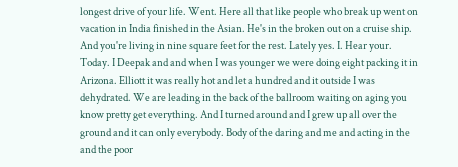longest drive of your life. Went. Here all that like people who break up went on vacation in India finished in the Asian. He's in the broken out on a cruise ship. And you're living in nine square feet for the rest. Lately yes. I. Hear your. Today. I Deepak and and when I was younger we were doing eight packing it in Arizona. Elliott it was really hot and let a hundred and it outside I was dehydrated. We are leading in the back of the ballroom waiting on aging you know pretty get everything. And I turned around and I grew up all over the ground and it can only everybody. Body of the daring and me and acting in the and the poor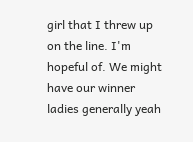girl that I threw up on the line. I'm hopeful of. We might have our winner ladies generally yeah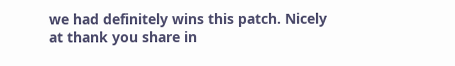we had definitely wins this patch. Nicely at thank you share in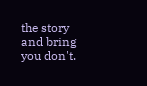the story and bring you don't.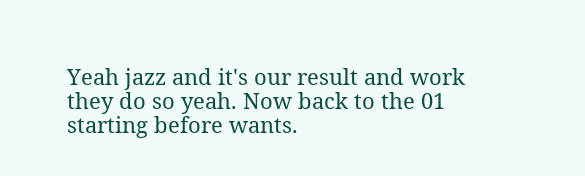Yeah jazz and it's our result and work they do so yeah. Now back to the 01 starting before wants.